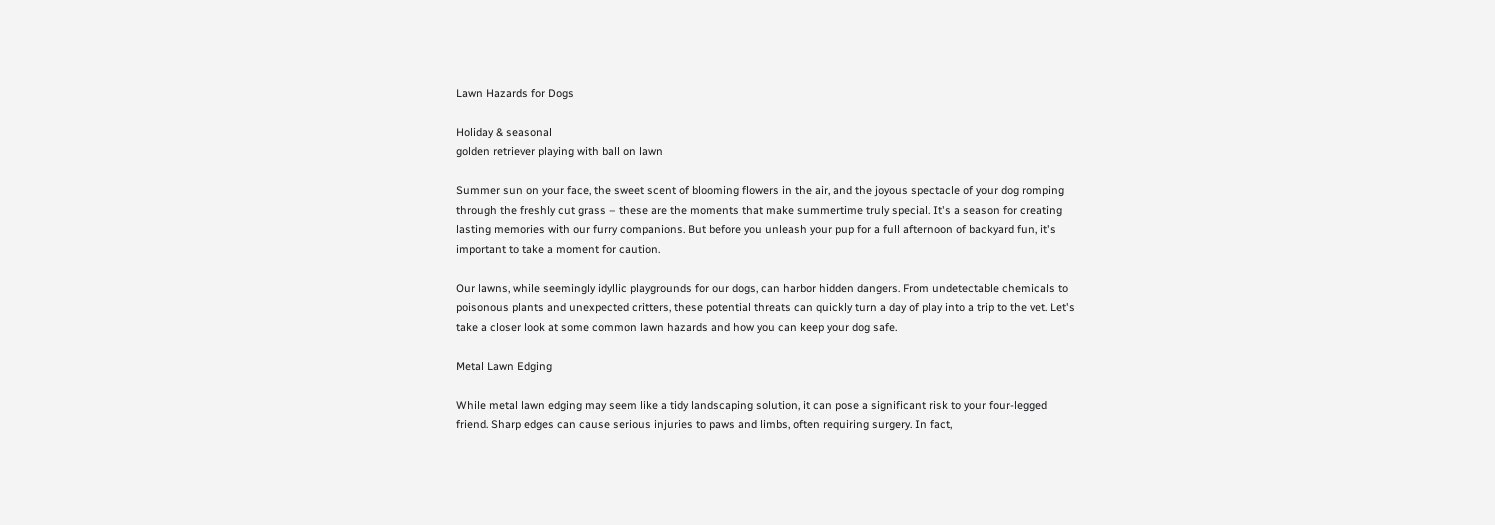Lawn Hazards for Dogs

Holiday & seasonal
golden retriever playing with ball on lawn

Summer sun on your face, the sweet scent of blooming flowers in the air, and the joyous spectacle of your dog romping through the freshly cut grass – these are the moments that make summertime truly special. It's a season for creating lasting memories with our furry companions. But before you unleash your pup for a full afternoon of backyard fun, it's important to take a moment for caution.

Our lawns, while seemingly idyllic playgrounds for our dogs, can harbor hidden dangers. From undetectable chemicals to poisonous plants and unexpected critters, these potential threats can quickly turn a day of play into a trip to the vet. Let's take a closer look at some common lawn hazards and how you can keep your dog safe.

Metal Lawn Edging

While metal lawn edging may seem like a tidy landscaping solution, it can pose a significant risk to your four-legged friend. Sharp edges can cause serious injuries to paws and limbs, often requiring surgery. In fact,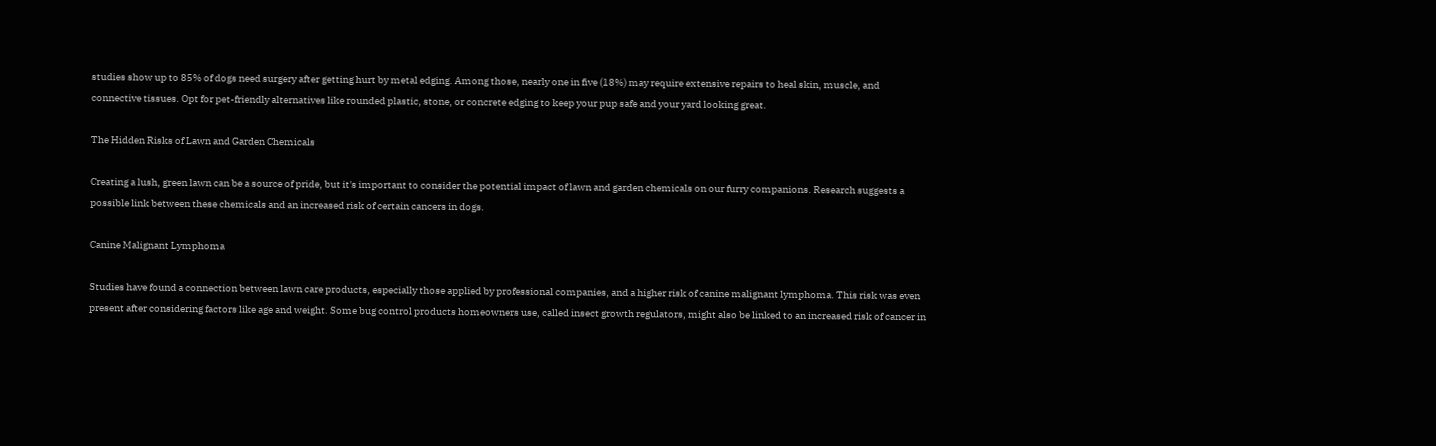studies show up to 85% of dogs need surgery after getting hurt by metal edging. Among those, nearly one in five (18%) may require extensive repairs to heal skin, muscle, and connective tissues. Opt for pet-friendly alternatives like rounded plastic, stone, or concrete edging to keep your pup safe and your yard looking great.

The Hidden Risks of Lawn and Garden Chemicals

Creating a lush, green lawn can be a source of pride, but it's important to consider the potential impact of lawn and garden chemicals on our furry companions. Research suggests a possible link between these chemicals and an increased risk of certain cancers in dogs.

Canine Malignant Lymphoma

Studies have found a connection between lawn care products, especially those applied by professional companies, and a higher risk of canine malignant lymphoma. This risk was even present after considering factors like age and weight. Some bug control products homeowners use, called insect growth regulators, might also be linked to an increased risk of cancer in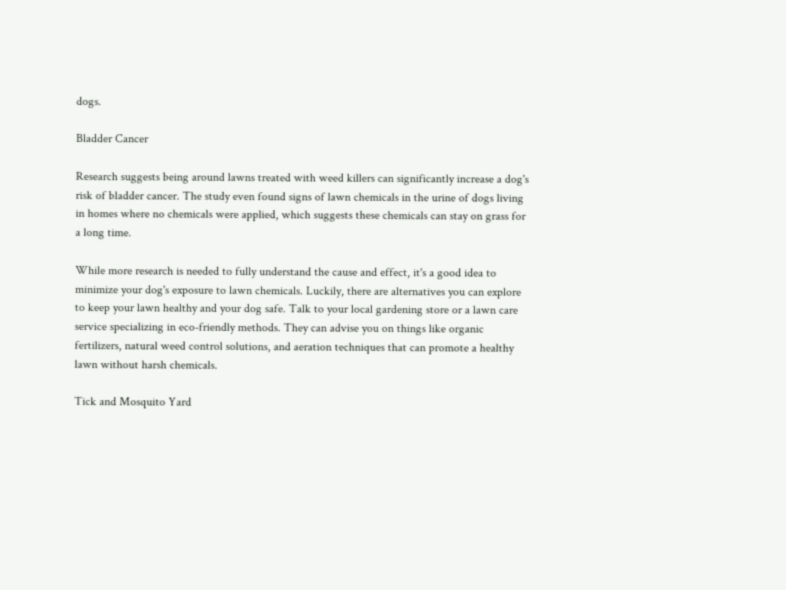dogs.

Bladder Cancer

Research suggests being around lawns treated with weed killers can significantly increase a dog's risk of bladder cancer. The study even found signs of lawn chemicals in the urine of dogs living in homes where no chemicals were applied, which suggests these chemicals can stay on grass for a long time.

While more research is needed to fully understand the cause and effect, it's a good idea to minimize your dog's exposure to lawn chemicals. Luckily, there are alternatives you can explore to keep your lawn healthy and your dog safe. Talk to your local gardening store or a lawn care service specializing in eco-friendly methods. They can advise you on things like organic fertilizers, natural weed control solutions, and aeration techniques that can promote a healthy lawn without harsh chemicals.

Tick and Mosquito Yard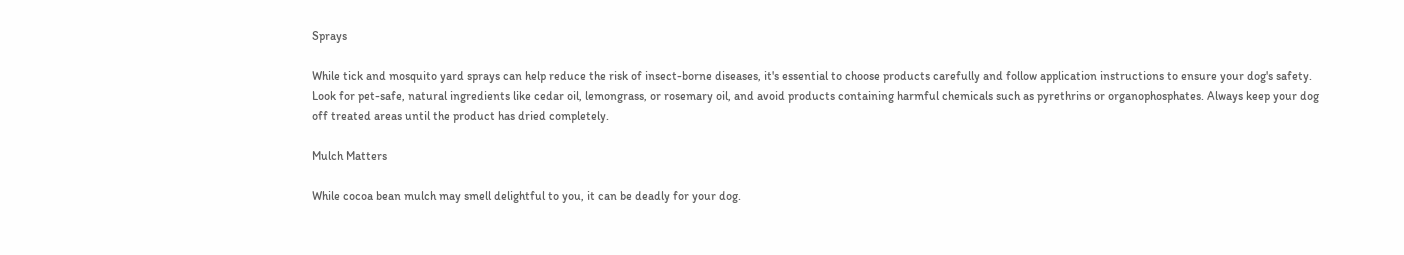Sprays

While tick and mosquito yard sprays can help reduce the risk of insect-borne diseases, it's essential to choose products carefully and follow application instructions to ensure your dog's safety. Look for pet-safe, natural ingredients like cedar oil, lemongrass, or rosemary oil, and avoid products containing harmful chemicals such as pyrethrins or organophosphates. Always keep your dog off treated areas until the product has dried completely.

Mulch Matters

While cocoa bean mulch may smell delightful to you, it can be deadly for your dog.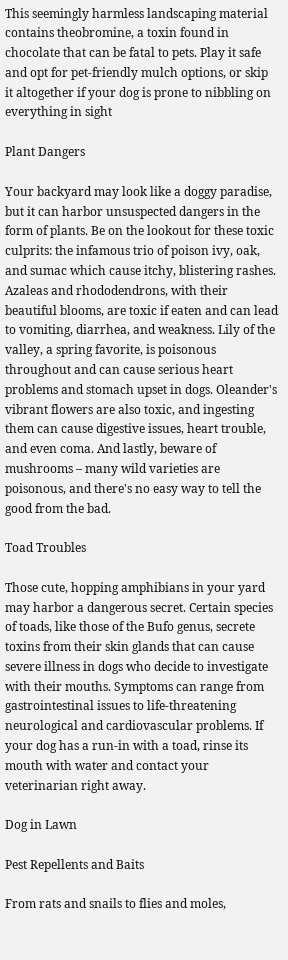This seemingly harmless landscaping material contains theobromine, a toxin found in chocolate that can be fatal to pets. Play it safe and opt for pet-friendly mulch options, or skip it altogether if your dog is prone to nibbling on everything in sight

Plant Dangers

Your backyard may look like a doggy paradise, but it can harbor unsuspected dangers in the form of plants. Be on the lookout for these toxic culprits: the infamous trio of poison ivy, oak, and sumac which cause itchy, blistering rashes. Azaleas and rhododendrons, with their beautiful blooms, are toxic if eaten and can lead to vomiting, diarrhea, and weakness. Lily of the valley, a spring favorite, is poisonous throughout and can cause serious heart problems and stomach upset in dogs. Oleander's vibrant flowers are also toxic, and ingesting them can cause digestive issues, heart trouble, and even coma. And lastly, beware of mushrooms – many wild varieties are poisonous, and there's no easy way to tell the good from the bad.

Toad Troubles

Those cute, hopping amphibians in your yard may harbor a dangerous secret. Certain species of toads, like those of the Bufo genus, secrete toxins from their skin glands that can cause severe illness in dogs who decide to investigate with their mouths. Symptoms can range from gastrointestinal issues to life-threatening neurological and cardiovascular problems. If your dog has a run-in with a toad, rinse its mouth with water and contact your veterinarian right away.

Dog in Lawn

Pest Repellents and Baits

From rats and snails to flies and moles,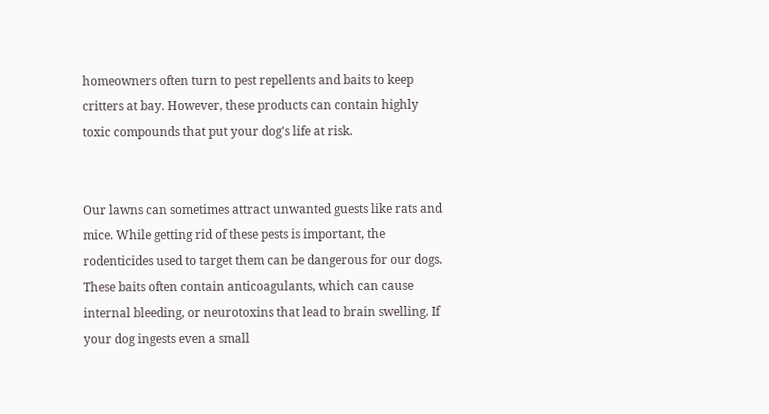homeowners often turn to pest repellents and baits to keep critters at bay. However, these products can contain highly toxic compounds that put your dog's life at risk.


Our lawns can sometimes attract unwanted guests like rats and mice. While getting rid of these pests is important, the rodenticides used to target them can be dangerous for our dogs. These baits often contain anticoagulants, which can cause internal bleeding, or neurotoxins that lead to brain swelling. If your dog ingests even a small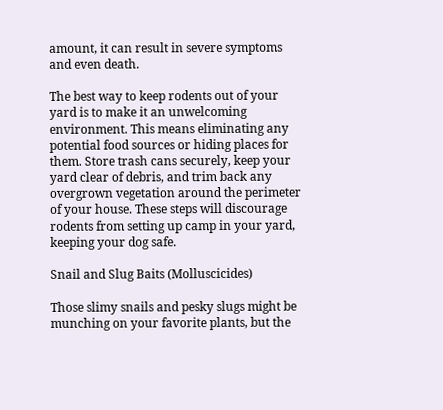amount, it can result in severe symptoms and even death.

The best way to keep rodents out of your yard is to make it an unwelcoming environment. This means eliminating any potential food sources or hiding places for them. Store trash cans securely, keep your yard clear of debris, and trim back any overgrown vegetation around the perimeter of your house. These steps will discourage rodents from setting up camp in your yard, keeping your dog safe.

Snail and Slug Baits (Molluscicides)

Those slimy snails and pesky slugs might be munching on your favorite plants, but the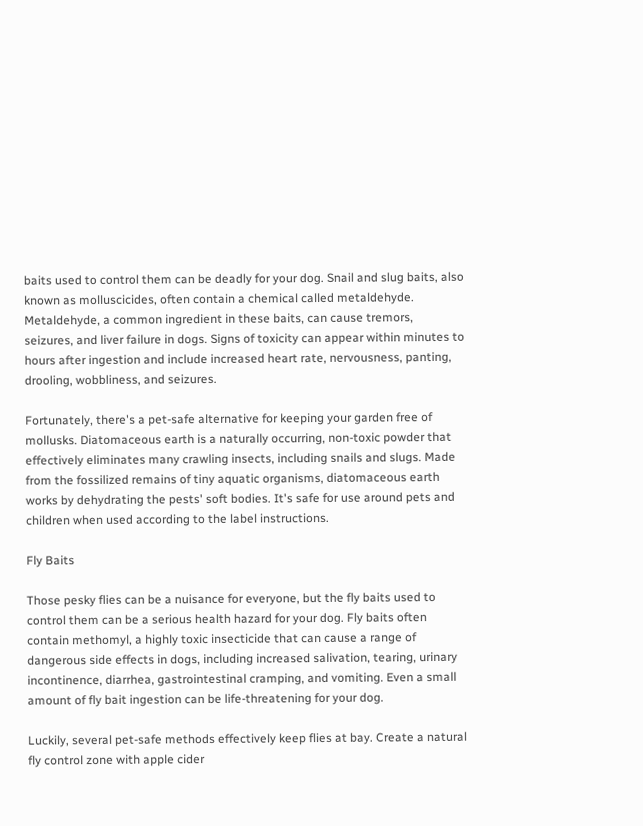baits used to control them can be deadly for your dog. Snail and slug baits, also known as molluscicides, often contain a chemical called metaldehyde. Metaldehyde, a common ingredient in these baits, can cause tremors, seizures, and liver failure in dogs. Signs of toxicity can appear within minutes to hours after ingestion and include increased heart rate, nervousness, panting, drooling, wobbliness, and seizures.

Fortunately, there's a pet-safe alternative for keeping your garden free of mollusks. Diatomaceous earth is a naturally occurring, non-toxic powder that effectively eliminates many crawling insects, including snails and slugs. Made from the fossilized remains of tiny aquatic organisms, diatomaceous earth works by dehydrating the pests' soft bodies. It's safe for use around pets and children when used according to the label instructions.

Fly Baits

Those pesky flies can be a nuisance for everyone, but the fly baits used to control them can be a serious health hazard for your dog. Fly baits often contain methomyl, a highly toxic insecticide that can cause a range of dangerous side effects in dogs, including increased salivation, tearing, urinary incontinence, diarrhea, gastrointestinal cramping, and vomiting. Even a small amount of fly bait ingestion can be life-threatening for your dog.

Luckily, several pet-safe methods effectively keep flies at bay. Create a natural fly control zone with apple cider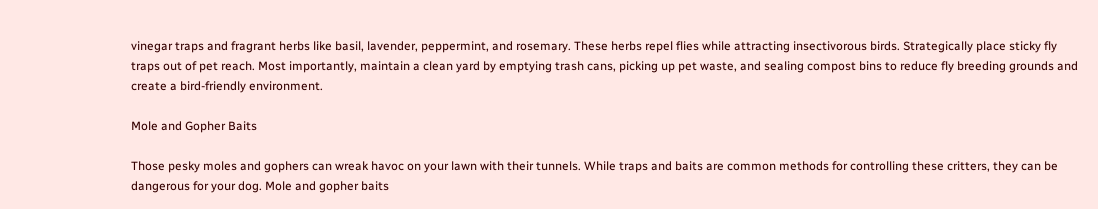vinegar traps and fragrant herbs like basil, lavender, peppermint, and rosemary. These herbs repel flies while attracting insectivorous birds. Strategically place sticky fly traps out of pet reach. Most importantly, maintain a clean yard by emptying trash cans, picking up pet waste, and sealing compost bins to reduce fly breeding grounds and create a bird-friendly environment.

Mole and Gopher Baits

Those pesky moles and gophers can wreak havoc on your lawn with their tunnels. While traps and baits are common methods for controlling these critters, they can be dangerous for your dog. Mole and gopher baits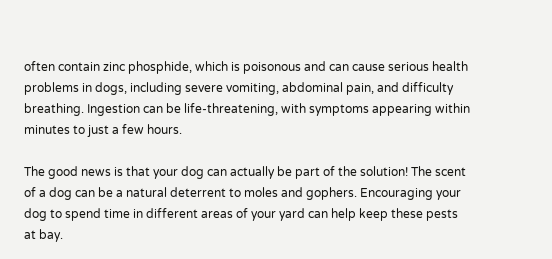often contain zinc phosphide, which is poisonous and can cause serious health problems in dogs, including severe vomiting, abdominal pain, and difficulty breathing. Ingestion can be life-threatening, with symptoms appearing within minutes to just a few hours.

The good news is that your dog can actually be part of the solution! The scent of a dog can be a natural deterrent to moles and gophers. Encouraging your dog to spend time in different areas of your yard can help keep these pests at bay.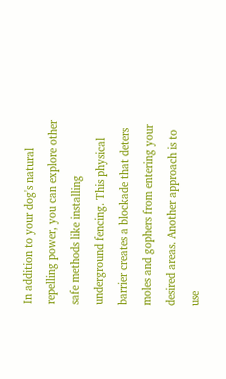In addition to your dog's natural repelling power, you can explore other safe methods like installing underground fencing. This physical barrier creates a blockade that deters moles and gophers from entering your desired areas. Another approach is to use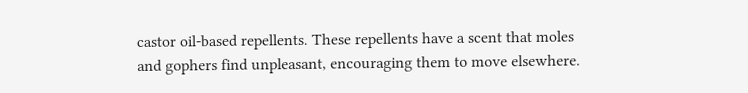castor oil-based repellents. These repellents have a scent that moles and gophers find unpleasant, encouraging them to move elsewhere.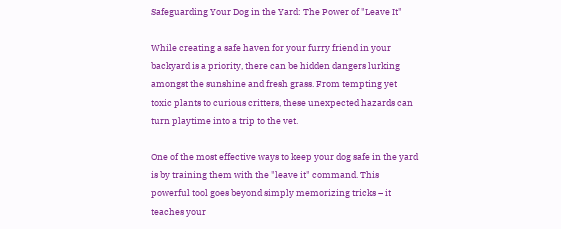Safeguarding Your Dog in the Yard: The Power of "Leave It"

While creating a safe haven for your furry friend in your backyard is a priority, there can be hidden dangers lurking amongst the sunshine and fresh grass. From tempting yet toxic plants to curious critters, these unexpected hazards can turn playtime into a trip to the vet.

One of the most effective ways to keep your dog safe in the yard is by training them with the "leave it" command. This powerful tool goes beyond simply memorizing tricks – it teaches your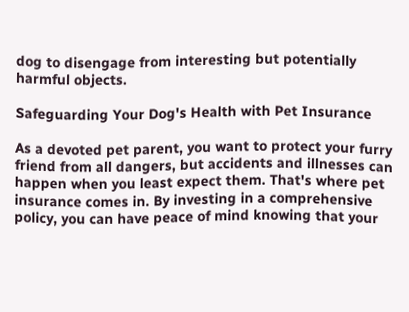dog to disengage from interesting but potentially harmful objects.

Safeguarding Your Dog's Health with Pet Insurance

As a devoted pet parent, you want to protect your furry friend from all dangers, but accidents and illnesses can happen when you least expect them. That's where pet insurance comes in. By investing in a comprehensive policy, you can have peace of mind knowing that your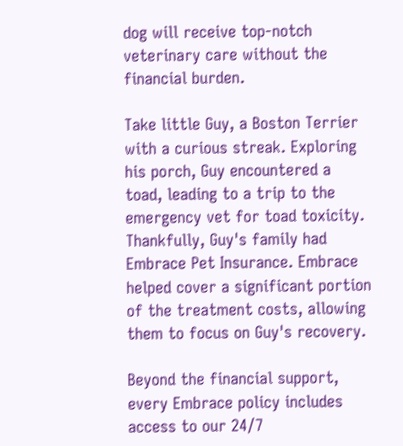dog will receive top-notch veterinary care without the financial burden.

Take little Guy, a Boston Terrier with a curious streak. Exploring his porch, Guy encountered a toad, leading to a trip to the emergency vet for toad toxicity. Thankfully, Guy's family had Embrace Pet Insurance. Embrace helped cover a significant portion of the treatment costs, allowing them to focus on Guy's recovery.

Beyond the financial support, every Embrace policy includes access to our 24/7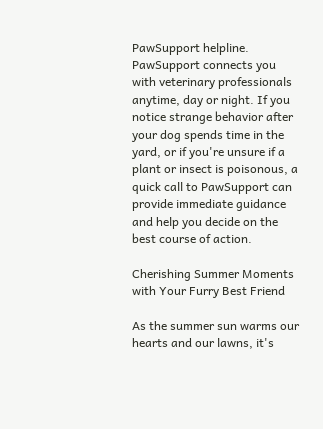PawSupport helpline. PawSupport connects you with veterinary professionals anytime, day or night. If you notice strange behavior after your dog spends time in the yard, or if you're unsure if a plant or insect is poisonous, a quick call to PawSupport can provide immediate guidance and help you decide on the best course of action.

Cherishing Summer Moments with Your Furry Best Friend

As the summer sun warms our hearts and our lawns, it's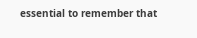essential to remember that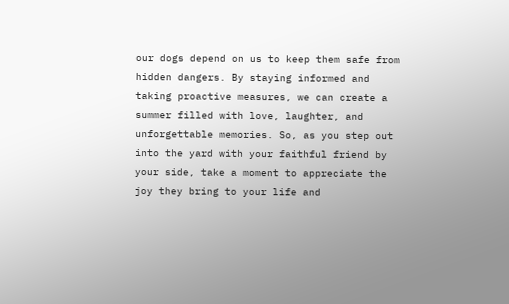our dogs depend on us to keep them safe from hidden dangers. By staying informed and taking proactive measures, we can create a summer filled with love, laughter, and unforgettable memories. So, as you step out into the yard with your faithful friend by your side, take a moment to appreciate the joy they bring to your life and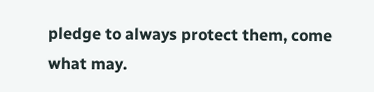pledge to always protect them, come what may.